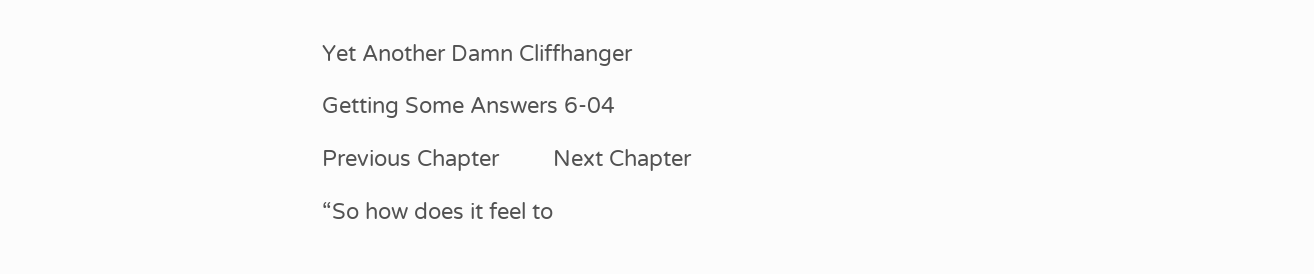Yet Another Damn Cliffhanger

Getting Some Answers 6-04

Previous Chapter         Next Chapter

“So how does it feel to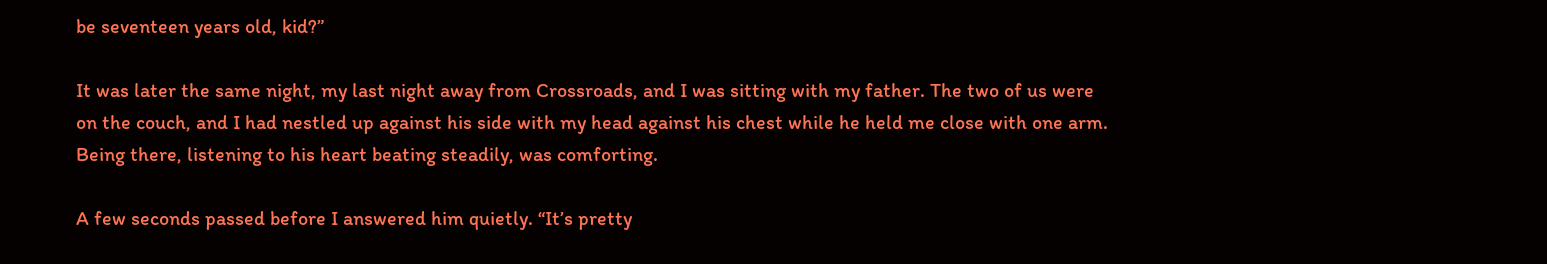be seventeen years old, kid?”

It was later the same night, my last night away from Crossroads, and I was sitting with my father. The two of us were on the couch, and I had nestled up against his side with my head against his chest while he held me close with one arm. Being there, listening to his heart beating steadily, was comforting.

A few seconds passed before I answered him quietly. “It’s pretty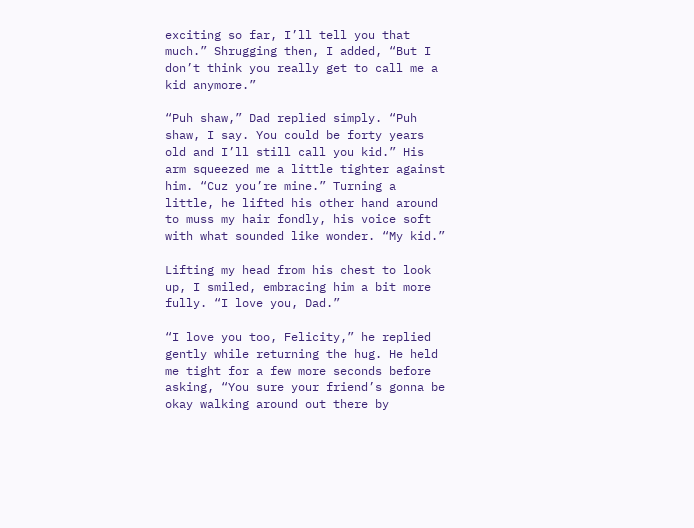exciting so far, I’ll tell you that much.” Shrugging then, I added, “But I don’t think you really get to call me a kid anymore.”

“Puh shaw,” Dad replied simply. “Puh shaw, I say. You could be forty years old and I’ll still call you kid.” His arm squeezed me a little tighter against him. “Cuz you’re mine.” Turning a little, he lifted his other hand around to muss my hair fondly, his voice soft with what sounded like wonder. “My kid.”

Lifting my head from his chest to look up, I smiled, embracing him a bit more fully. “I love you, Dad.”

“I love you too, Felicity,” he replied gently while returning the hug. He held me tight for a few more seconds before asking, “You sure your friend’s gonna be okay walking around out there by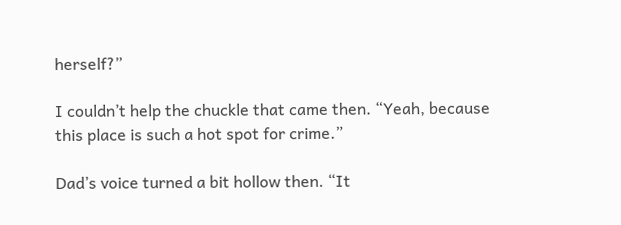herself?”

I couldn’t help the chuckle that came then. “Yeah, because this place is such a hot spot for crime.”

Dad’s voice turned a bit hollow then. “It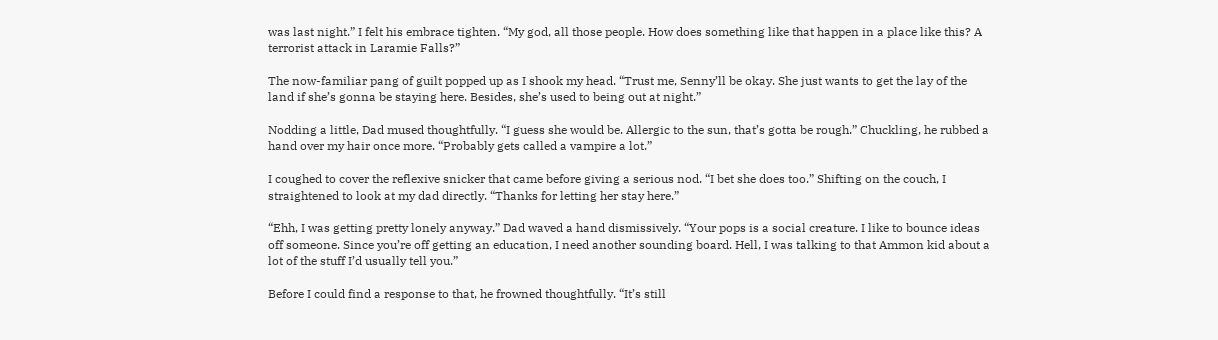was last night.” I felt his embrace tighten. “My god, all those people. How does something like that happen in a place like this? A terrorist attack in Laramie Falls?”

The now-familiar pang of guilt popped up as I shook my head. “Trust me, Senny’ll be okay. She just wants to get the lay of the land if she’s gonna be staying here. Besides, she’s used to being out at night.”

Nodding a little, Dad mused thoughtfully. “I guess she would be. Allergic to the sun, that’s gotta be rough.” Chuckling, he rubbed a hand over my hair once more. “Probably gets called a vampire a lot.”

I coughed to cover the reflexive snicker that came before giving a serious nod. “I bet she does too.” Shifting on the couch, I straightened to look at my dad directly. “Thanks for letting her stay here.”

“Ehh, I was getting pretty lonely anyway.” Dad waved a hand dismissively. “Your pops is a social creature. I like to bounce ideas off someone. Since you’re off getting an education, I need another sounding board. Hell, I was talking to that Ammon kid about a lot of the stuff I’d usually tell you.”

Before I could find a response to that, he frowned thoughtfully. “It’s still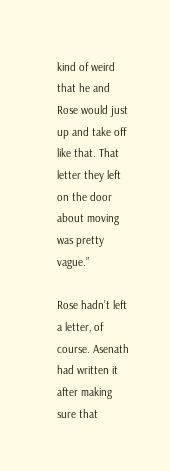kind of weird that he and Rose would just up and take off like that. That letter they left on the door about moving was pretty vague.”

Rose hadn’t left a letter, of course. Asenath had written it after making sure that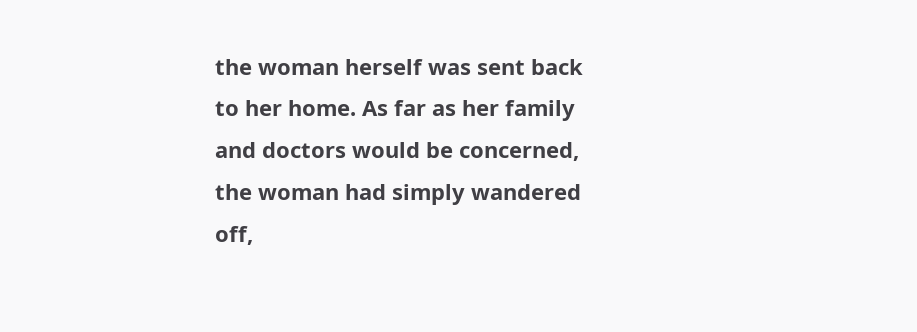the woman herself was sent back to her home. As far as her family and doctors would be concerned, the woman had simply wandered off,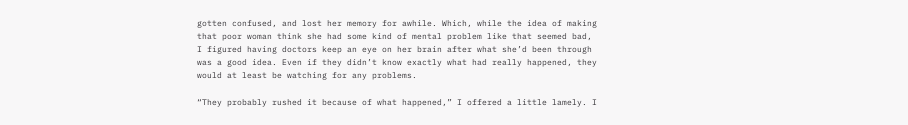gotten confused, and lost her memory for awhile. Which, while the idea of making that poor woman think she had some kind of mental problem like that seemed bad, I figured having doctors keep an eye on her brain after what she’d been through was a good idea. Even if they didn’t know exactly what had really happened, they would at least be watching for any problems.

“They probably rushed it because of what happened,” I offered a little lamely. I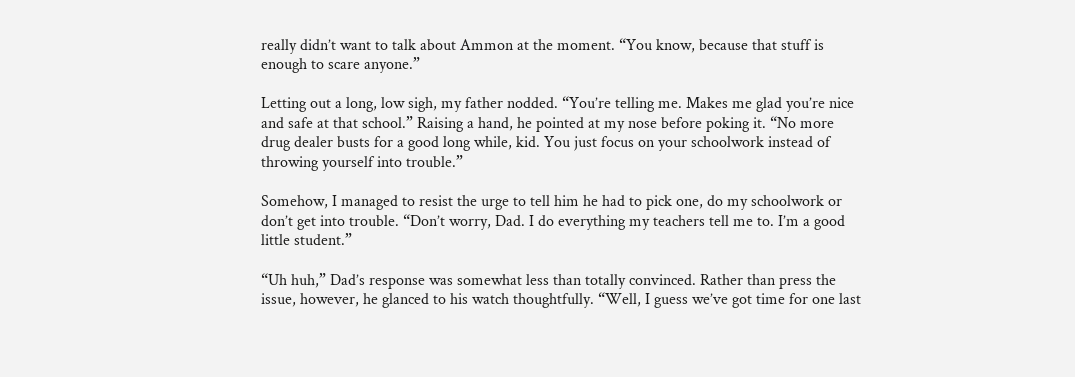really didn’t want to talk about Ammon at the moment. “You know, because that stuff is enough to scare anyone.”

Letting out a long, low sigh, my father nodded. “You’re telling me. Makes me glad you’re nice and safe at that school.” Raising a hand, he pointed at my nose before poking it. “No more drug dealer busts for a good long while, kid. You just focus on your schoolwork instead of throwing yourself into trouble.”

Somehow, I managed to resist the urge to tell him he had to pick one, do my schoolwork or don’t get into trouble. “Don’t worry, Dad. I do everything my teachers tell me to. I’m a good little student.”

“Uh huh,” Dad’s response was somewhat less than totally convinced. Rather than press the issue, however, he glanced to his watch thoughtfully. “Well, I guess we’ve got time for one last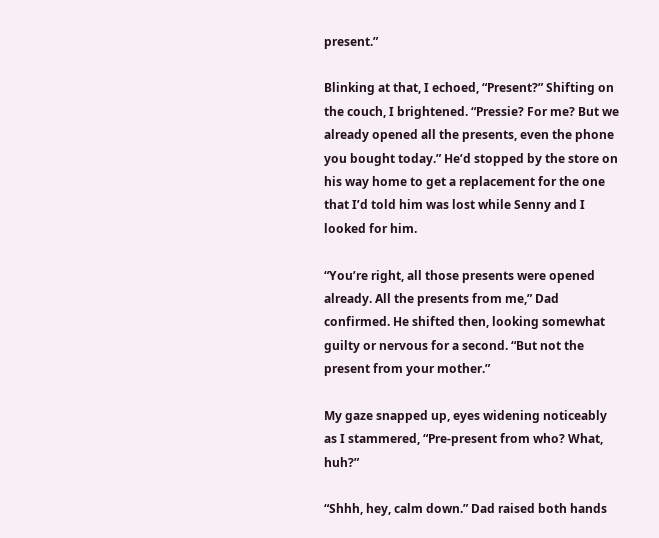present.”

Blinking at that, I echoed, “Present?” Shifting on the couch, I brightened. “Pressie? For me? But we already opened all the presents, even the phone you bought today.” He’d stopped by the store on his way home to get a replacement for the one that I’d told him was lost while Senny and I looked for him.

“You’re right, all those presents were opened already. All the presents from me,” Dad confirmed. He shifted then, looking somewhat guilty or nervous for a second. “But not the present from your mother.”

My gaze snapped up, eyes widening noticeably as I stammered, “Pre-present from who? What, huh?”

“Shhh, hey, calm down.” Dad raised both hands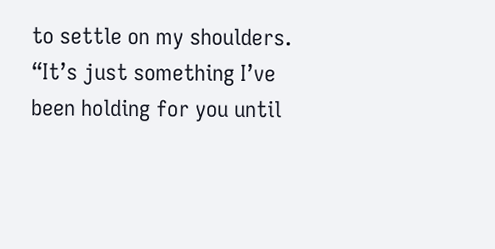to settle on my shoulders. “It’s just something I’ve been holding for you until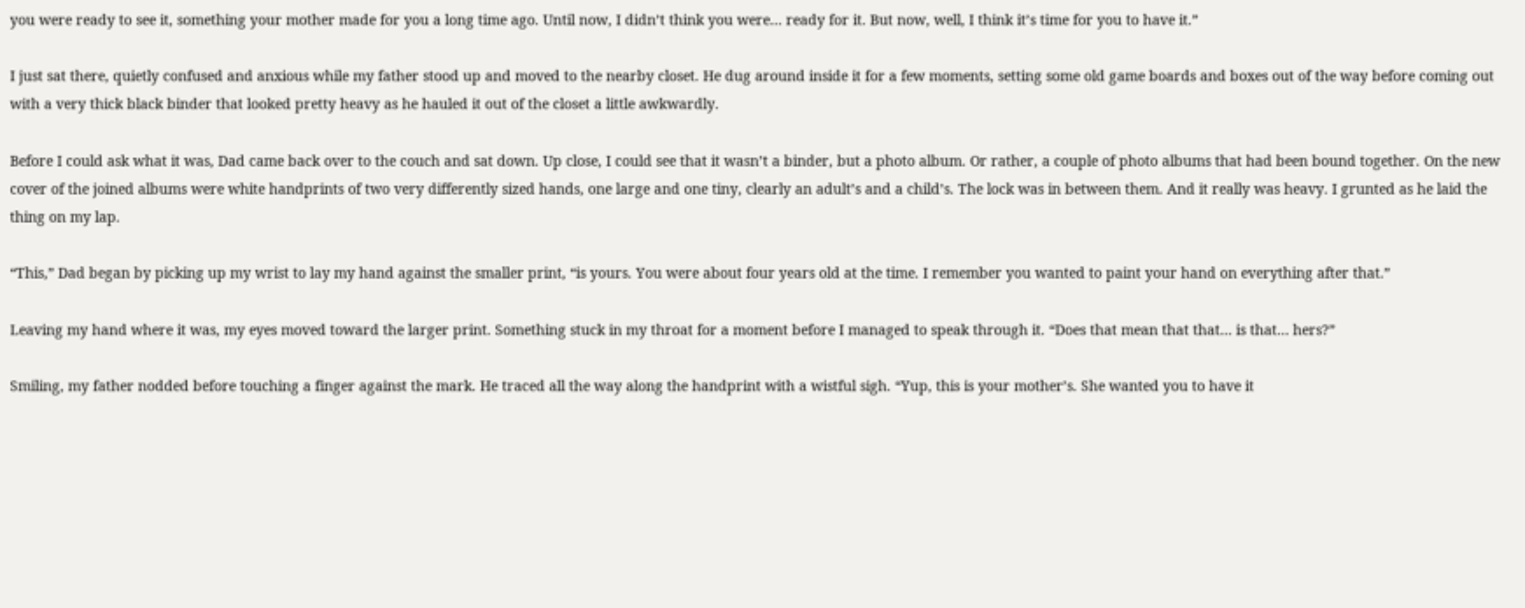you were ready to see it, something your mother made for you a long time ago. Until now, I didn’t think you were… ready for it. But now, well, I think it’s time for you to have it.”

I just sat there, quietly confused and anxious while my father stood up and moved to the nearby closet. He dug around inside it for a few moments, setting some old game boards and boxes out of the way before coming out with a very thick black binder that looked pretty heavy as he hauled it out of the closet a little awkwardly.

Before I could ask what it was, Dad came back over to the couch and sat down. Up close, I could see that it wasn’t a binder, but a photo album. Or rather, a couple of photo albums that had been bound together. On the new cover of the joined albums were white handprints of two very differently sized hands, one large and one tiny, clearly an adult’s and a child’s. The lock was in between them. And it really was heavy. I grunted as he laid the thing on my lap.

“This,” Dad began by picking up my wrist to lay my hand against the smaller print, “is yours. You were about four years old at the time. I remember you wanted to paint your hand on everything after that.”

Leaving my hand where it was, my eyes moved toward the larger print. Something stuck in my throat for a moment before I managed to speak through it. “Does that mean that that… is that… hers?”

Smiling, my father nodded before touching a finger against the mark. He traced all the way along the handprint with a wistful sigh. “Yup, this is your mother’s. She wanted you to have it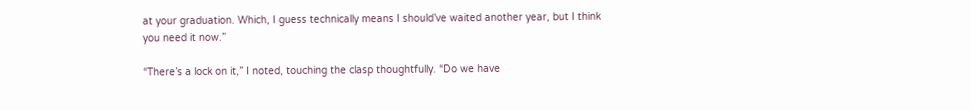at your graduation. Which, I guess technically means I should’ve waited another year, but I think you need it now.”

“There’s a lock on it,” I noted, touching the clasp thoughtfully. “Do we have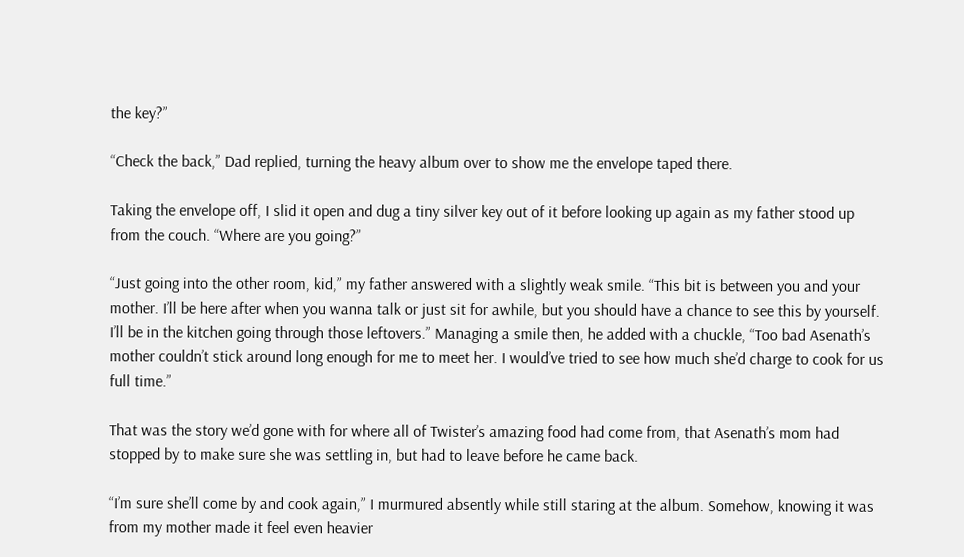the key?”

“Check the back,” Dad replied, turning the heavy album over to show me the envelope taped there.

Taking the envelope off, I slid it open and dug a tiny silver key out of it before looking up again as my father stood up from the couch. “Where are you going?”

“Just going into the other room, kid,” my father answered with a slightly weak smile. “This bit is between you and your mother. I’ll be here after when you wanna talk or just sit for awhile, but you should have a chance to see this by yourself. I’ll be in the kitchen going through those leftovers.” Managing a smile then, he added with a chuckle, “Too bad Asenath’s mother couldn’t stick around long enough for me to meet her. I would’ve tried to see how much she’d charge to cook for us full time.”

That was the story we’d gone with for where all of Twister’s amazing food had come from, that Asenath’s mom had stopped by to make sure she was settling in, but had to leave before he came back.

“I’m sure she’ll come by and cook again,” I murmured absently while still staring at the album. Somehow, knowing it was from my mother made it feel even heavier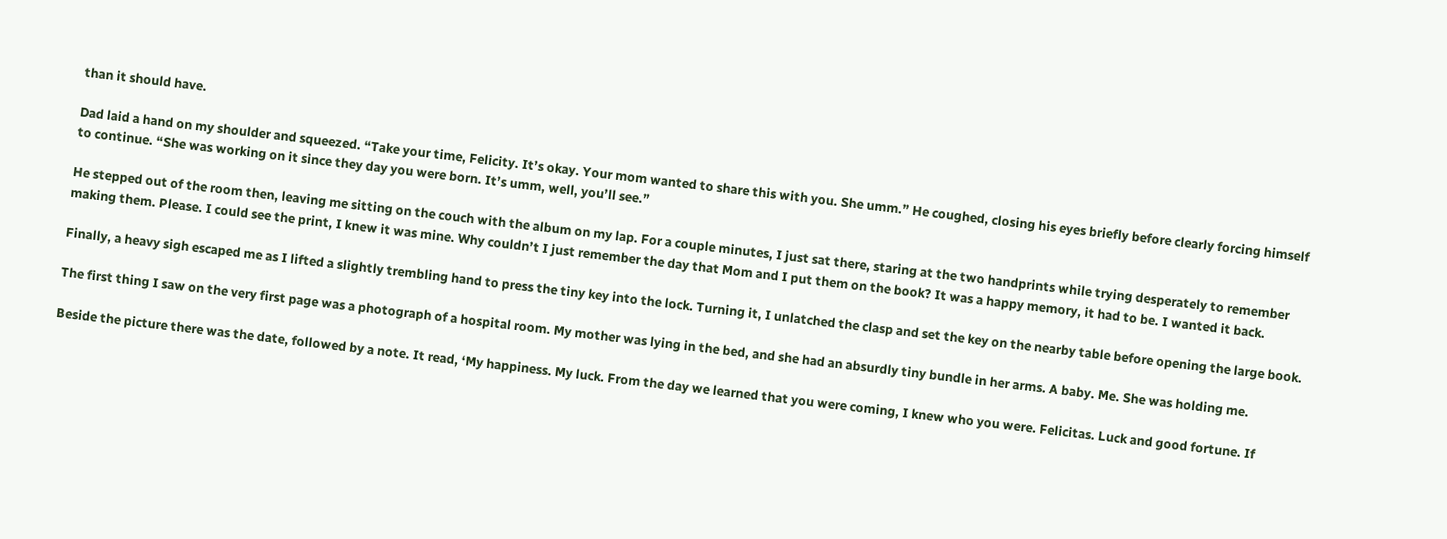than it should have.

Dad laid a hand on my shoulder and squeezed. “Take your time, Felicity. It’s okay. Your mom wanted to share this with you. She umm.” He coughed, closing his eyes briefly before clearly forcing himself to continue. “She was working on it since they day you were born. It’s umm, well, you’ll see.”

He stepped out of the room then, leaving me sitting on the couch with the album on my lap. For a couple minutes, I just sat there, staring at the two handprints while trying desperately to remember making them. Please. I could see the print, I knew it was mine. Why couldn’t I just remember the day that Mom and I put them on the book? It was a happy memory, it had to be. I wanted it back.

Finally, a heavy sigh escaped me as I lifted a slightly trembling hand to press the tiny key into the lock. Turning it, I unlatched the clasp and set the key on the nearby table before opening the large book.

The first thing I saw on the very first page was a photograph of a hospital room. My mother was lying in the bed, and she had an absurdly tiny bundle in her arms. A baby. Me. She was holding me.

Beside the picture there was the date, followed by a note. It read, ‘My happiness. My luck. From the day we learned that you were coming, I knew who you were. Felicitas. Luck and good fortune. If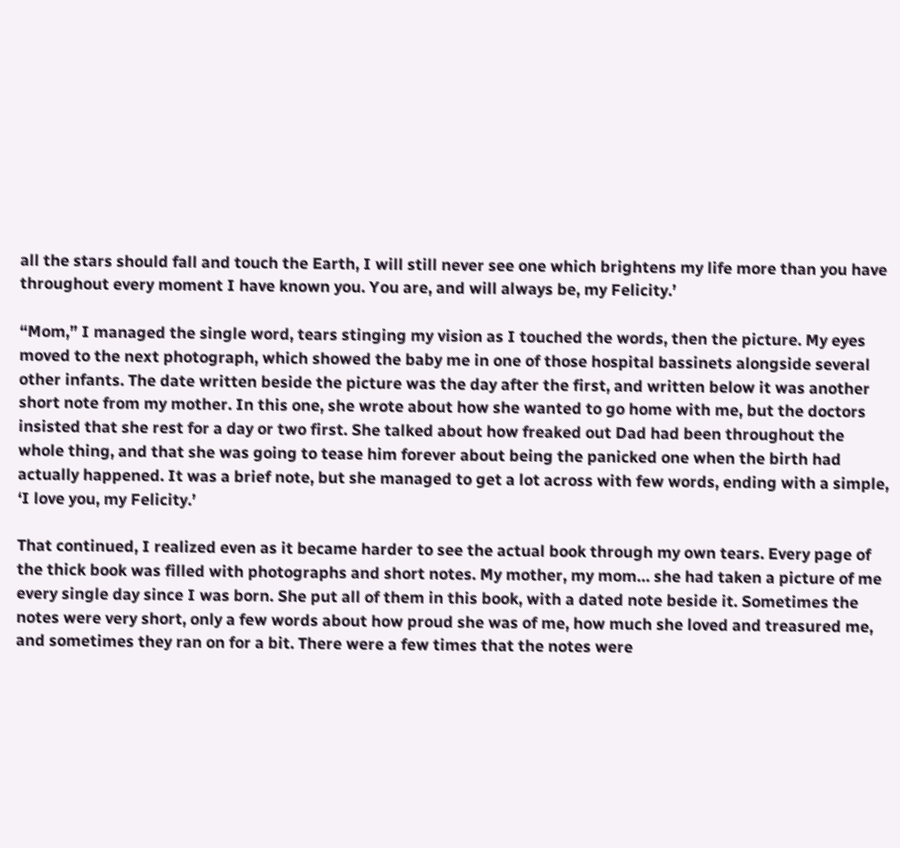all the stars should fall and touch the Earth, I will still never see one which brightens my life more than you have throughout every moment I have known you. You are, and will always be, my Felicity.’

“Mom,” I managed the single word, tears stinging my vision as I touched the words, then the picture. My eyes moved to the next photograph, which showed the baby me in one of those hospital bassinets alongside several other infants. The date written beside the picture was the day after the first, and written below it was another short note from my mother. In this one, she wrote about how she wanted to go home with me, but the doctors insisted that she rest for a day or two first. She talked about how freaked out Dad had been throughout the whole thing, and that she was going to tease him forever about being the panicked one when the birth had actually happened. It was a brief note, but she managed to get a lot across with few words, ending with a simple, ‘I love you, my Felicity.’

That continued, I realized even as it became harder to see the actual book through my own tears. Every page of the thick book was filled with photographs and short notes. My mother, my mom… she had taken a picture of me every single day since I was born. She put all of them in this book, with a dated note beside it. Sometimes the notes were very short, only a few words about how proud she was of me, how much she loved and treasured me, and sometimes they ran on for a bit. There were a few times that the notes were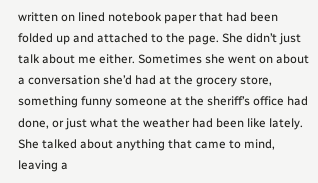written on lined notebook paper that had been folded up and attached to the page. She didn’t just talk about me either. Sometimes she went on about a conversation she’d had at the grocery store, something funny someone at the sheriff’s office had done, or just what the weather had been like lately. She talked about anything that came to mind, leaving a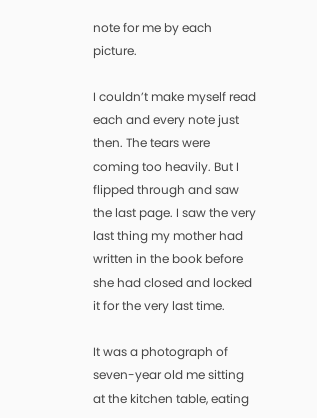note for me by each picture.

I couldn’t make myself read each and every note just then. The tears were coming too heavily. But I flipped through and saw the last page. I saw the very last thing my mother had written in the book before she had closed and locked it for the very last time.

It was a photograph of seven-year old me sitting at the kitchen table, eating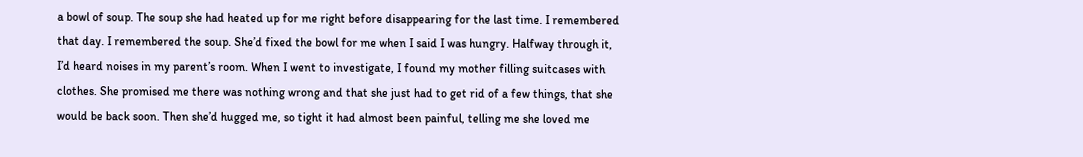a bowl of soup. The soup she had heated up for me right before disappearing for the last time. I remembered that day. I remembered the soup. She’d fixed the bowl for me when I said I was hungry. Halfway through it, I’d heard noises in my parent’s room. When I went to investigate, I found my mother filling suitcases with clothes. She promised me there was nothing wrong and that she just had to get rid of a few things, that she would be back soon. Then she’d hugged me, so tight it had almost been painful, telling me she loved me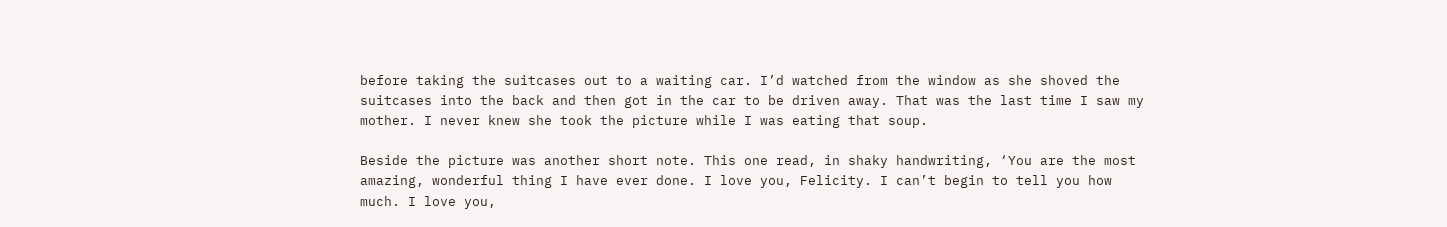before taking the suitcases out to a waiting car. I’d watched from the window as she shoved the suitcases into the back and then got in the car to be driven away. That was the last time I saw my mother. I never knew she took the picture while I was eating that soup.

Beside the picture was another short note. This one read, in shaky handwriting, ‘You are the most amazing, wonderful thing I have ever done. I love you, Felicity. I can’t begin to tell you how much. I love you,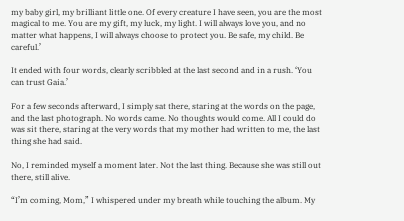my baby girl, my brilliant little one. Of every creature I have seen, you are the most magical to me. You are my gift, my luck, my light. I will always love you, and no matter what happens, I will always choose to protect you. Be safe, my child. Be careful.’

It ended with four words, clearly scribbled at the last second and in a rush. ‘You can trust Gaia.’

For a few seconds afterward, I simply sat there, staring at the words on the page, and the last photograph. No words came. No thoughts would come. All I could do was sit there, staring at the very words that my mother had written to me, the last thing she had said.

No, I reminded myself a moment later. Not the last thing. Because she was still out there, still alive.

“I’m coming, Mom,” I whispered under my breath while touching the album. My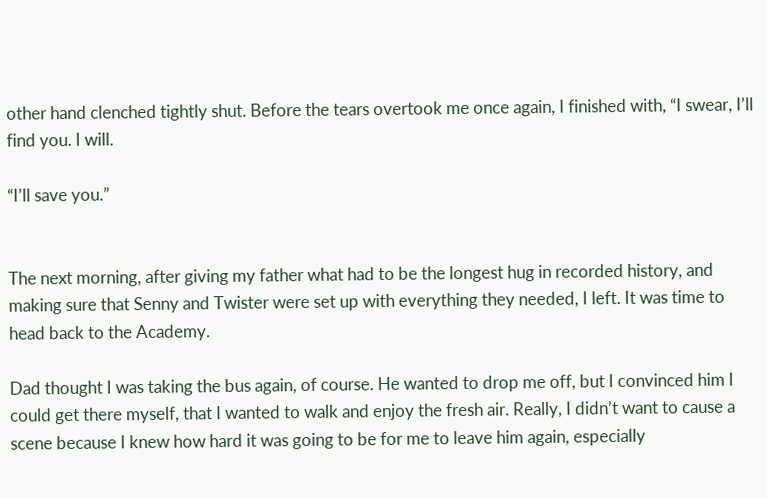other hand clenched tightly shut. Before the tears overtook me once again, I finished with, “I swear, I’ll find you. I will.

“I’ll save you.”


The next morning, after giving my father what had to be the longest hug in recorded history, and making sure that Senny and Twister were set up with everything they needed, I left. It was time to head back to the Academy.

Dad thought I was taking the bus again, of course. He wanted to drop me off, but I convinced him I could get there myself, that I wanted to walk and enjoy the fresh air. Really, I didn’t want to cause a scene because I knew how hard it was going to be for me to leave him again, especially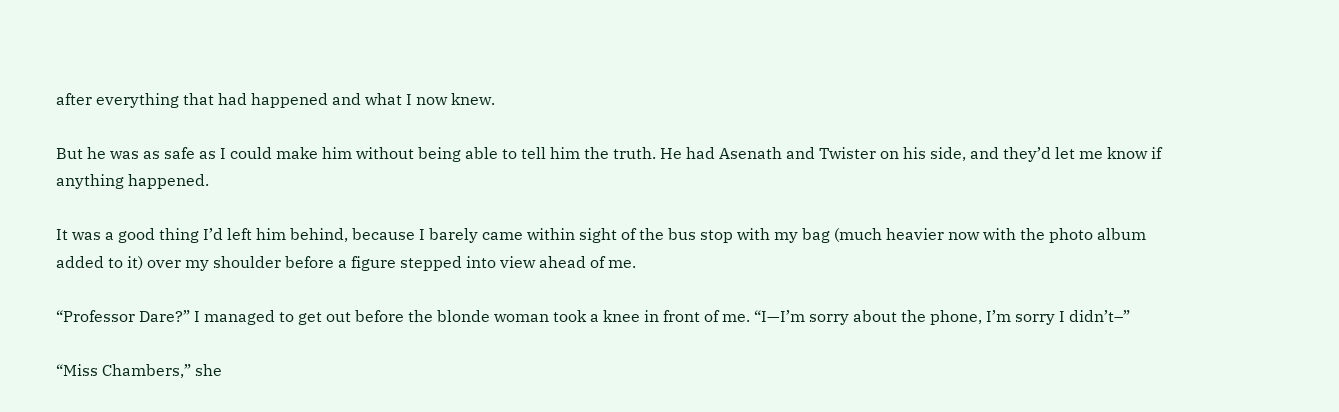after everything that had happened and what I now knew.

But he was as safe as I could make him without being able to tell him the truth. He had Asenath and Twister on his side, and they’d let me know if anything happened.

It was a good thing I’d left him behind, because I barely came within sight of the bus stop with my bag (much heavier now with the photo album added to it) over my shoulder before a figure stepped into view ahead of me.

“Professor Dare?” I managed to get out before the blonde woman took a knee in front of me. “I—I’m sorry about the phone, I’m sorry I didn’t–”

“Miss Chambers,” she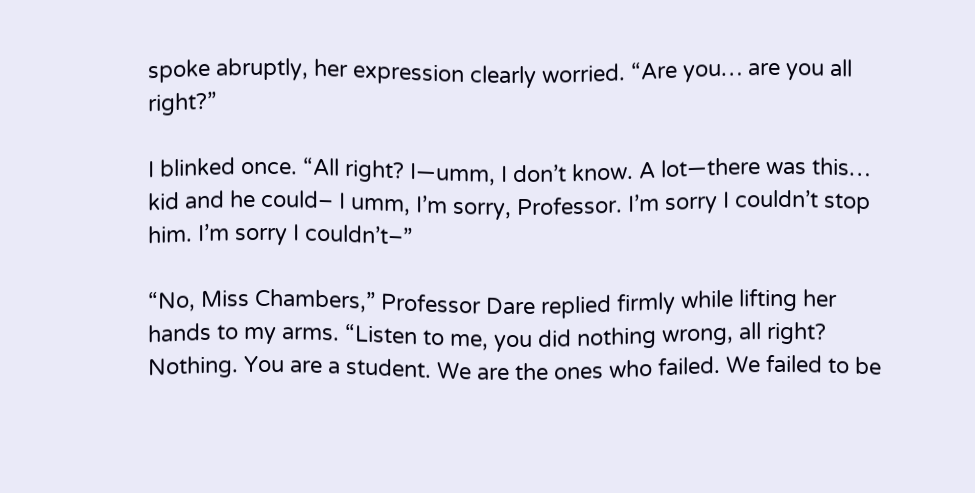spoke abruptly, her expression clearly worried. “Are you… are you all right?”

I blinked once. “All right? I—umm, I don’t know. A lot—there was this… kid and he could– I umm, I’m sorry, Professor. I’m sorry I couldn’t stop him. I’m sorry I couldn’t–”

“No, Miss Chambers,” Professor Dare replied firmly while lifting her hands to my arms. “Listen to me, you did nothing wrong, all right? Nothing. You are a student. We are the ones who failed. We failed to be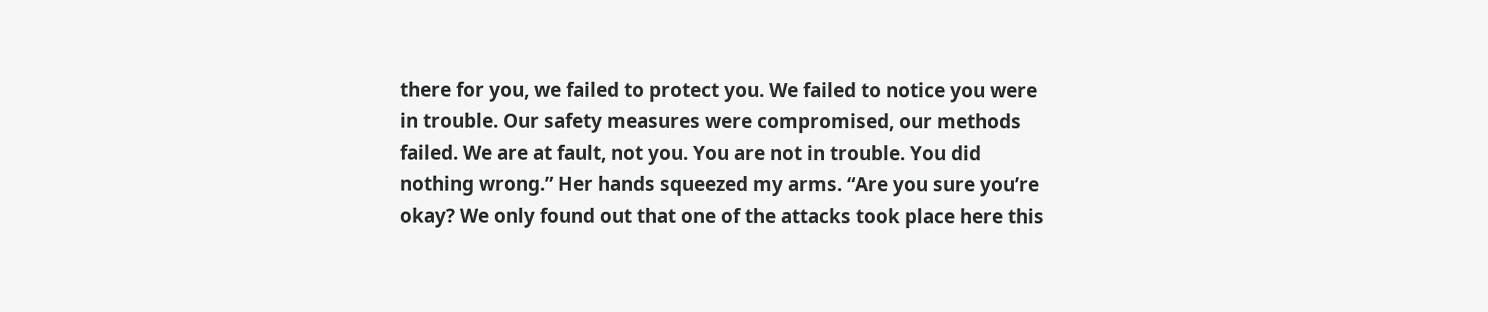there for you, we failed to protect you. We failed to notice you were in trouble. Our safety measures were compromised, our methods failed. We are at fault, not you. You are not in trouble. You did nothing wrong.” Her hands squeezed my arms. “Are you sure you’re okay? We only found out that one of the attacks took place here this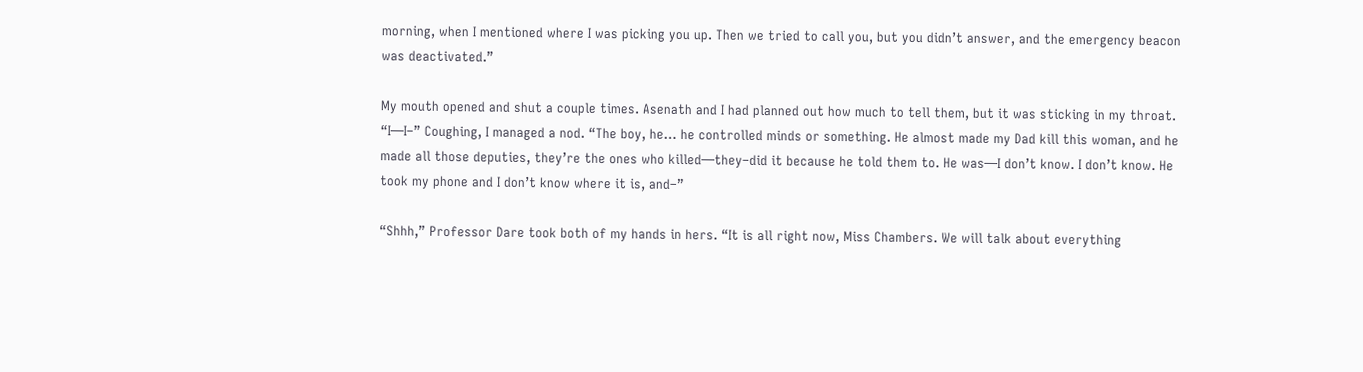morning, when I mentioned where I was picking you up. Then we tried to call you, but you didn’t answer, and the emergency beacon was deactivated.”

My mouth opened and shut a couple times. Asenath and I had planned out how much to tell them, but it was sticking in my throat. “I—I–” Coughing, I managed a nod. “The boy, he… he controlled minds or something. He almost made my Dad kill this woman, and he made all those deputies, they’re the ones who killed—they–did it because he told them to. He was—I don’t know. I don’t know. He took my phone and I don’t know where it is, and–”

“Shhh,” Professor Dare took both of my hands in hers. “It is all right now, Miss Chambers. We will talk about everything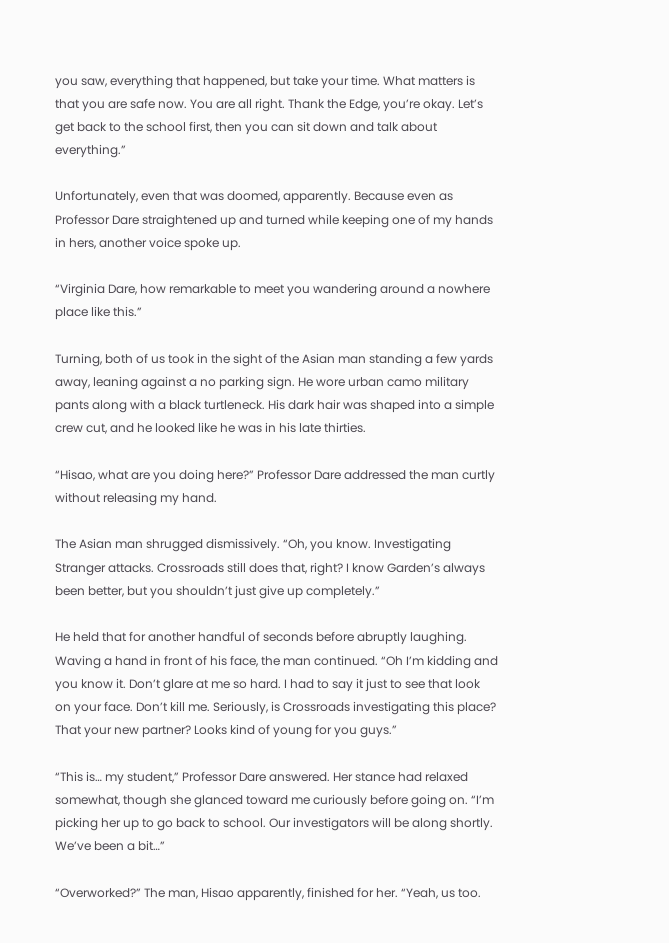you saw, everything that happened, but take your time. What matters is that you are safe now. You are all right. Thank the Edge, you’re okay. Let’s get back to the school first, then you can sit down and talk about everything.”

Unfortunately, even that was doomed, apparently. Because even as Professor Dare straightened up and turned while keeping one of my hands in hers, another voice spoke up.

“Virginia Dare, how remarkable to meet you wandering around a nowhere place like this.”

Turning, both of us took in the sight of the Asian man standing a few yards away, leaning against a no parking sign. He wore urban camo military pants along with a black turtleneck. His dark hair was shaped into a simple crew cut, and he looked like he was in his late thirties.

“Hisao, what are you doing here?” Professor Dare addressed the man curtly without releasing my hand.

The Asian man shrugged dismissively. “Oh, you know. Investigating Stranger attacks. Crossroads still does that, right? I know Garden’s always been better, but you shouldn’t just give up completely.”

He held that for another handful of seconds before abruptly laughing. Waving a hand in front of his face, the man continued. “Oh I’m kidding and you know it. Don’t glare at me so hard. I had to say it just to see that look on your face. Don’t kill me. Seriously, is Crossroads investigating this place? That your new partner? Looks kind of young for you guys.”

“This is… my student,” Professor Dare answered. Her stance had relaxed somewhat, though she glanced toward me curiously before going on. “I’m picking her up to go back to school. Our investigators will be along shortly. We’ve been a bit…”

“Overworked?” The man, Hisao apparently, finished for her. “Yeah, us too.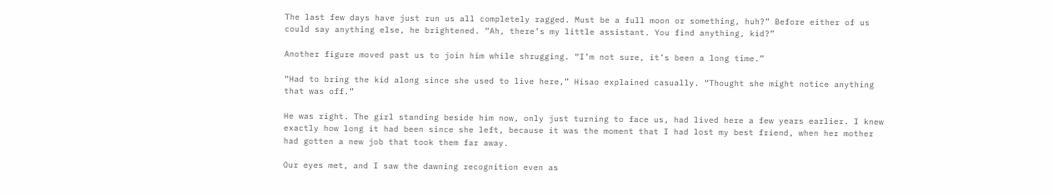The last few days have just run us all completely ragged. Must be a full moon or something, huh?” Before either of us could say anything else, he brightened. “Ah, there’s my little assistant. You find anything, kid?”

Another figure moved past us to join him while shrugging. “I’m not sure, it’s been a long time.”

“Had to bring the kid along since she used to live here,” Hisao explained casually. “Thought she might notice anything that was off.”

He was right. The girl standing beside him now, only just turning to face us, had lived here a few years earlier. I knew exactly how long it had been since she left, because it was the moment that I had lost my best friend, when her mother had gotten a new job that took them far away.

Our eyes met, and I saw the dawning recognition even as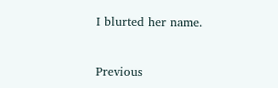I blurted her name.


Previous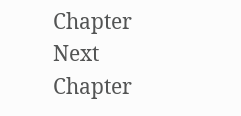Chapter          Next Chapter